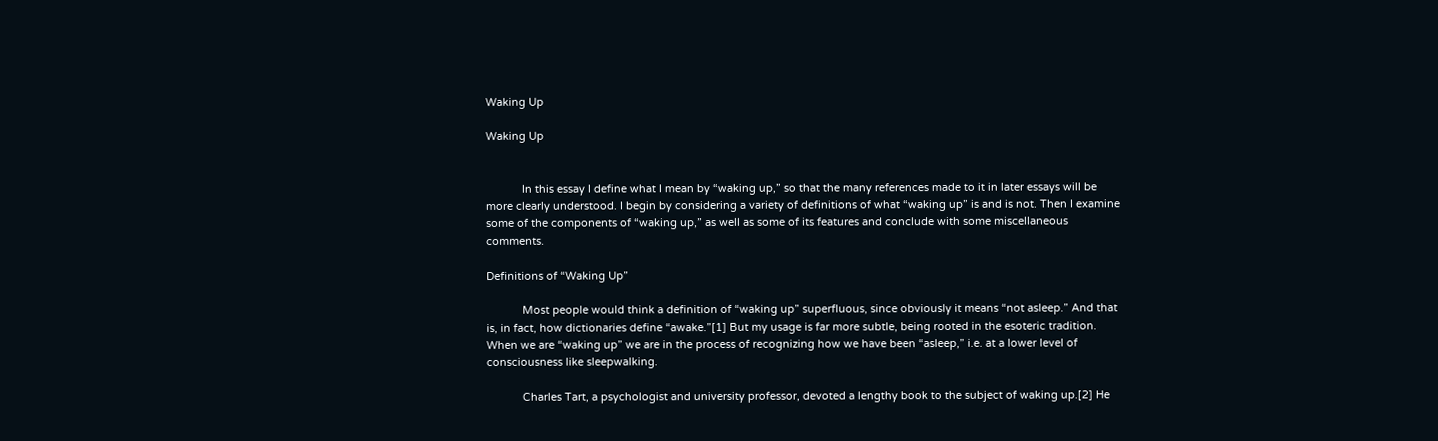Waking Up

Waking Up


            In this essay I define what I mean by “waking up,” so that the many references made to it in later essays will be more clearly understood. I begin by considering a variety of definitions of what “waking up” is and is not. Then I examine some of the components of “waking up,” as well as some of its features and conclude with some miscellaneous comments.

Definitions of “Waking Up”

            Most people would think a definition of “waking up” superfluous, since obviously it means “not asleep.” And that is, in fact, how dictionaries define “awake.”[1] But my usage is far more subtle, being rooted in the esoteric tradition. When we are “waking up” we are in the process of recognizing how we have been “asleep,” i.e. at a lower level of consciousness like sleepwalking.

            Charles Tart, a psychologist and university professor, devoted a lengthy book to the subject of waking up.[2] He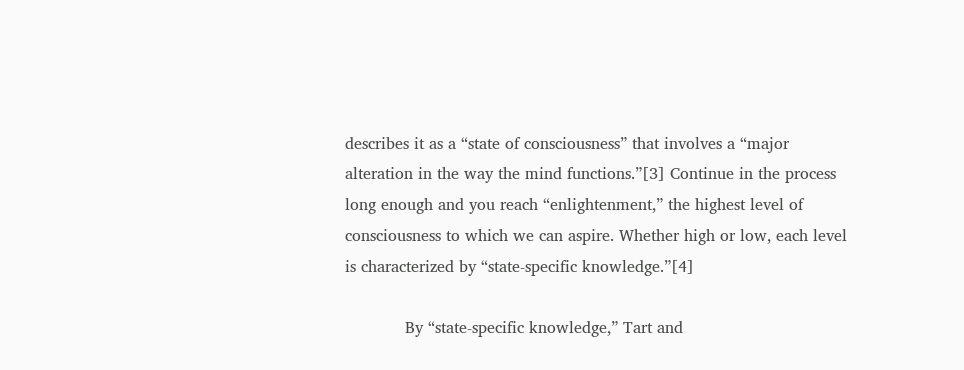describes it as a “state of consciousness” that involves a “major alteration in the way the mind functions.”[3] Continue in the process long enough and you reach “enlightenment,” the highest level of consciousness to which we can aspire. Whether high or low, each level is characterized by “state-specific knowledge.”[4]

            By “state-specific knowledge,” Tart and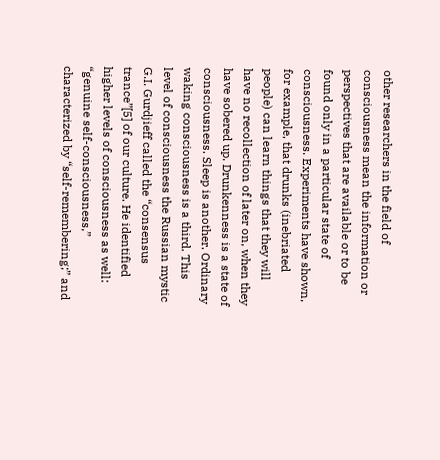other researchers in the field of consciousness mean the information or perspectives that are available or to be found only in a particular state of consciousness. Experiments have shown, for example, that drunks (inebriated people) can learn things that they will have no recollection of later on, when they have sobered up. Drunkenness is a state of consciousness. Sleep is another. Ordinary waking consciousness is a third. This level of consciousness the Russian mystic G.I. Gurdjieff called the “consensus trance”[5] of our culture. He identified higher levels of consciousness as well: “genuine self-consciousness,” characterized by “self-remembering;” and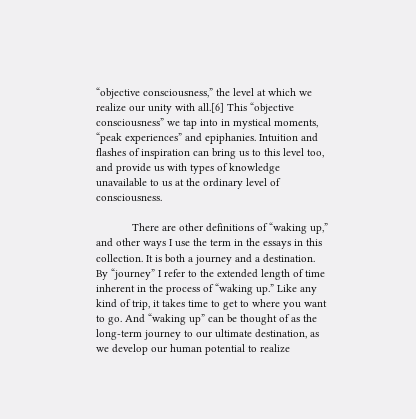“objective consciousness,” the level at which we realize our unity with all.[6] This “objective consciousness” we tap into in mystical moments, “peak experiences” and epiphanies. Intuition and flashes of inspiration can bring us to this level too, and provide us with types of knowledge unavailable to us at the ordinary level of consciousness.

            There are other definitions of “waking up,” and other ways I use the term in the essays in this collection. It is both a journey and a destination. By “journey” I refer to the extended length of time inherent in the process of “waking up.” Like any kind of trip, it takes time to get to where you want to go. And “waking up” can be thought of as the long-term journey to our ultimate destination, as we develop our human potential to realize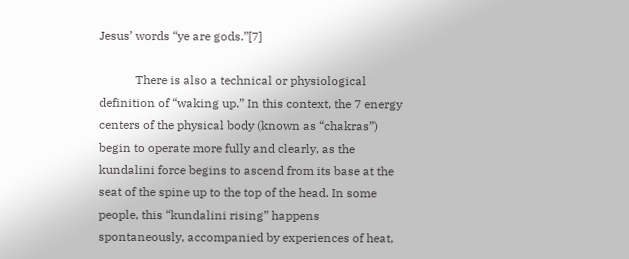Jesus’ words “ye are gods.”[7]

            There is also a technical or physiological definition of “waking up.” In this context, the 7 energy centers of the physical body (known as “chakras”) begin to operate more fully and clearly, as the kundalini force begins to ascend from its base at the seat of the spine up to the top of the head. In some people, this “kundalini rising” happens spontaneously, accompanied by experiences of heat,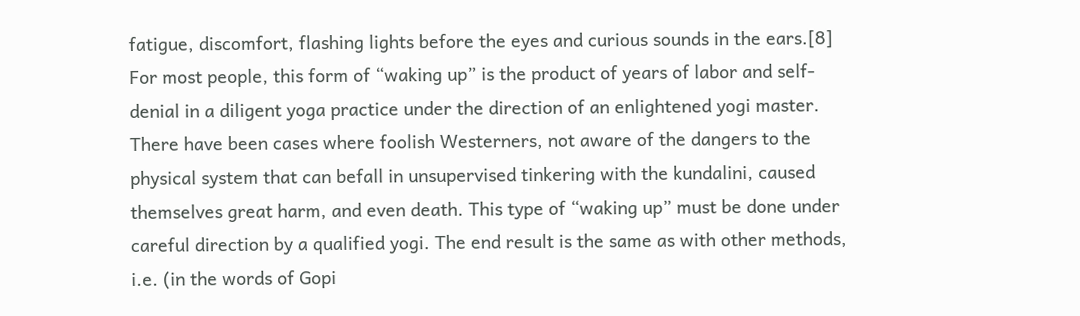fatigue, discomfort, flashing lights before the eyes and curious sounds in the ears.[8] For most people, this form of “waking up” is the product of years of labor and self-denial in a diligent yoga practice under the direction of an enlightened yogi master. There have been cases where foolish Westerners, not aware of the dangers to the physical system that can befall in unsupervised tinkering with the kundalini, caused themselves great harm, and even death. This type of “waking up” must be done under careful direction by a qualified yogi. The end result is the same as with other methods, i.e. (in the words of Gopi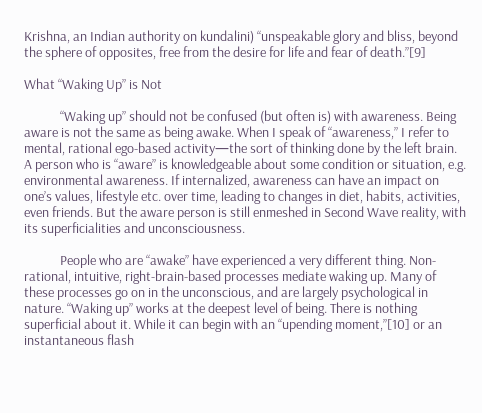Krishna, an Indian authority on kundalini) “unspeakable glory and bliss, beyond the sphere of opposites, free from the desire for life and fear of death.”[9]

What “Waking Up” is Not

            “Waking up” should not be confused (but often is) with awareness. Being aware is not the same as being awake. When I speak of “awareness,” I refer to mental, rational ego-based activity—the sort of thinking done by the left brain. A person who is “aware” is knowledgeable about some condition or situation, e.g. environmental awareness. If internalized, awareness can have an impact on one’s values, lifestyle etc. over time, leading to changes in diet, habits, activities, even friends. But the aware person is still enmeshed in Second Wave reality, with its superficialities and unconsciousness.

            People who are “awake” have experienced a very different thing. Non-rational, intuitive, right-brain-based processes mediate waking up. Many of these processes go on in the unconscious, and are largely psychological in nature. “Waking up” works at the deepest level of being. There is nothing superficial about it. While it can begin with an “upending moment,”[10] or an instantaneous flash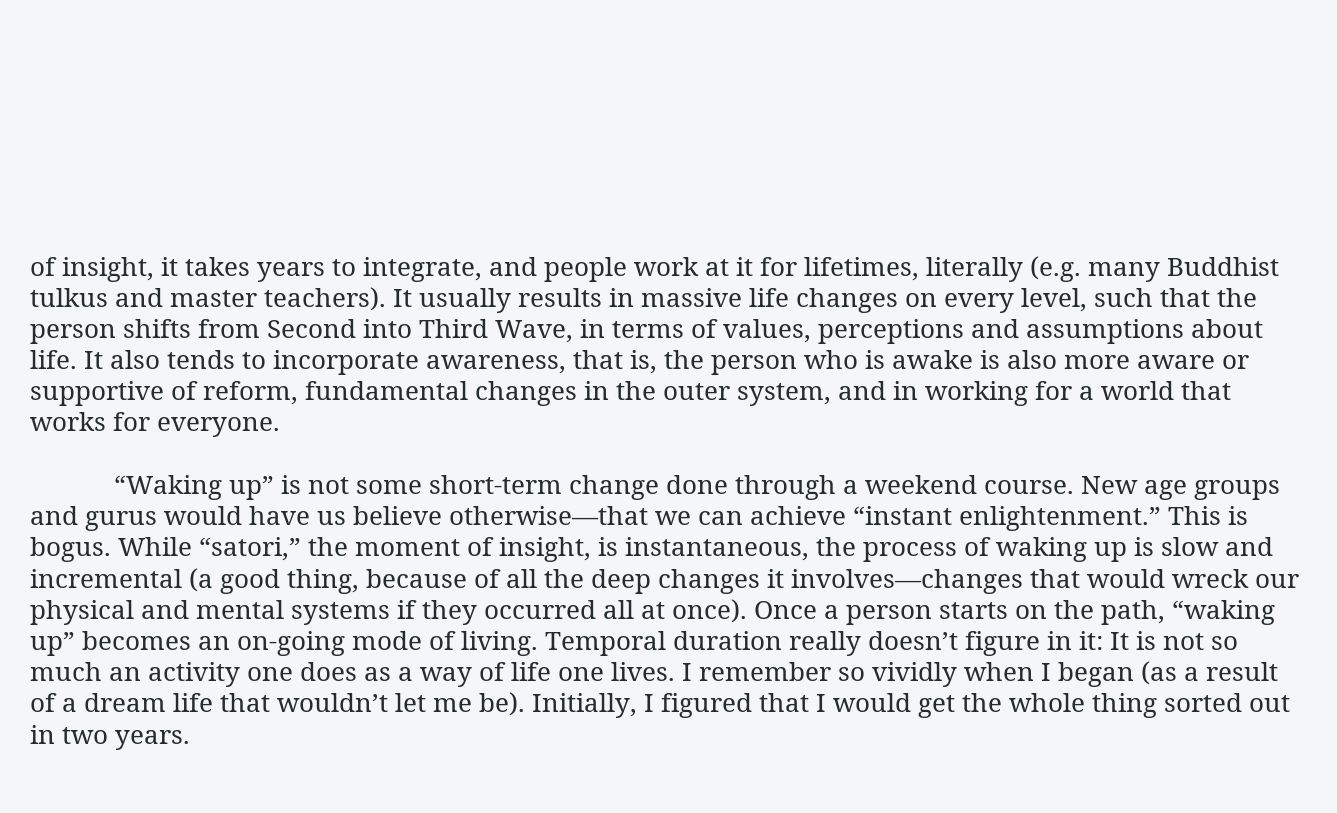of insight, it takes years to integrate, and people work at it for lifetimes, literally (e.g. many Buddhist tulkus and master teachers). It usually results in massive life changes on every level, such that the person shifts from Second into Third Wave, in terms of values, perceptions and assumptions about life. It also tends to incorporate awareness, that is, the person who is awake is also more aware or supportive of reform, fundamental changes in the outer system, and in working for a world that works for everyone.

            “Waking up” is not some short-term change done through a weekend course. New age groups and gurus would have us believe otherwise—that we can achieve “instant enlightenment.” This is bogus. While “satori,” the moment of insight, is instantaneous, the process of waking up is slow and incremental (a good thing, because of all the deep changes it involves—changes that would wreck our physical and mental systems if they occurred all at once). Once a person starts on the path, “waking up” becomes an on-going mode of living. Temporal duration really doesn’t figure in it: It is not so much an activity one does as a way of life one lives. I remember so vividly when I began (as a result of a dream life that wouldn’t let me be). Initially, I figured that I would get the whole thing sorted out in two years.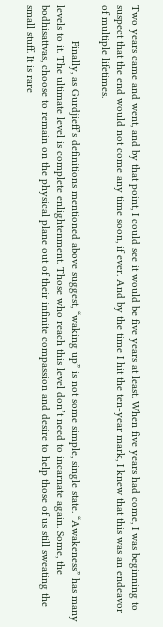Two years came and went, and by that point, I could see it would be five years at least. When five years had come, I was beginning to suspect that the end would not come any time soon, if ever. And by the time I hit the ten-year mark, I knew that this was an endeavor of multiple lifetimes.

            Finally, as Gurdjieff’s definitions mentioned above suggest, “waking up” is not some simple, single state. “Awakeness” has many levels to it. The ultimate level is complete enlightenment. Those who reach this level don’t need to incarnate again. Some, the bodhisattvas, choose to remain on the physical plane out of their infinite compassion and desire to help those of us still sweating the small stuff. It is rare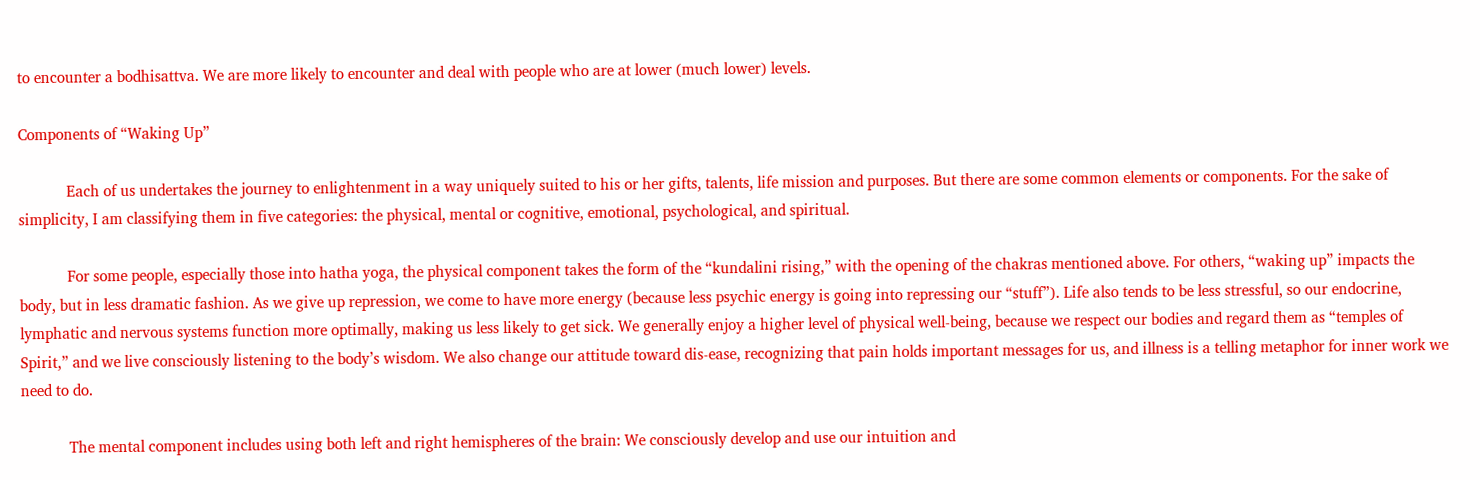to encounter a bodhisattva. We are more likely to encounter and deal with people who are at lower (much lower) levels.

Components of “Waking Up”

            Each of us undertakes the journey to enlightenment in a way uniquely suited to his or her gifts, talents, life mission and purposes. But there are some common elements or components. For the sake of simplicity, I am classifying them in five categories: the physical, mental or cognitive, emotional, psychological, and spiritual.

            For some people, especially those into hatha yoga, the physical component takes the form of the “kundalini rising,” with the opening of the chakras mentioned above. For others, “waking up” impacts the body, but in less dramatic fashion. As we give up repression, we come to have more energy (because less psychic energy is going into repressing our “stuff”). Life also tends to be less stressful, so our endocrine, lymphatic and nervous systems function more optimally, making us less likely to get sick. We generally enjoy a higher level of physical well-being, because we respect our bodies and regard them as “temples of Spirit,” and we live consciously listening to the body’s wisdom. We also change our attitude toward dis-ease, recognizing that pain holds important messages for us, and illness is a telling metaphor for inner work we need to do.

            The mental component includes using both left and right hemispheres of the brain: We consciously develop and use our intuition and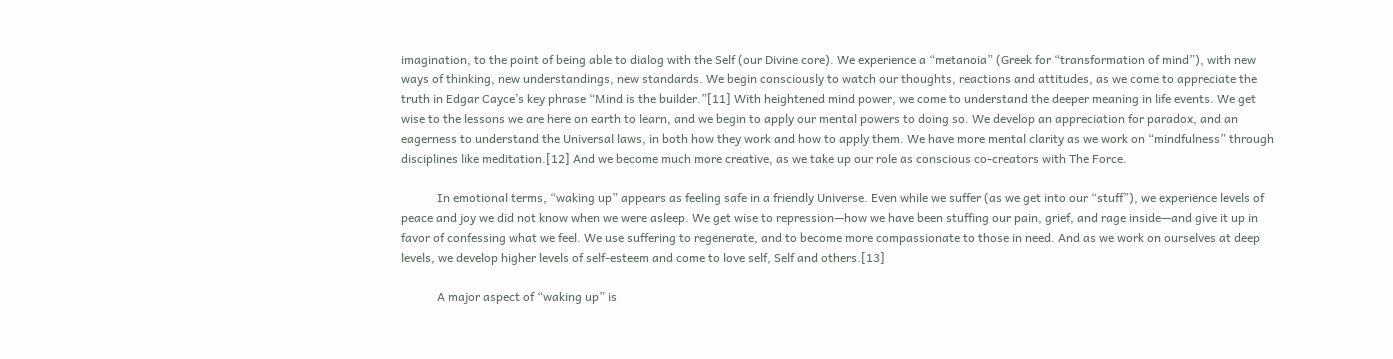imagination, to the point of being able to dialog with the Self (our Divine core). We experience a “metanoia” (Greek for “transformation of mind”), with new ways of thinking, new understandings, new standards. We begin consciously to watch our thoughts, reactions and attitudes, as we come to appreciate the truth in Edgar Cayce’s key phrase “Mind is the builder.”[11] With heightened mind power, we come to understand the deeper meaning in life events. We get wise to the lessons we are here on earth to learn, and we begin to apply our mental powers to doing so. We develop an appreciation for paradox, and an eagerness to understand the Universal laws, in both how they work and how to apply them. We have more mental clarity as we work on “mindfulness” through disciplines like meditation.[12] And we become much more creative, as we take up our role as conscious co-creators with The Force.

            In emotional terms, “waking up” appears as feeling safe in a friendly Universe. Even while we suffer (as we get into our “stuff”), we experience levels of peace and joy we did not know when we were asleep. We get wise to repression—how we have been stuffing our pain, grief, and rage inside—and give it up in favor of confessing what we feel. We use suffering to regenerate, and to become more compassionate to those in need. And as we work on ourselves at deep levels, we develop higher levels of self-esteem and come to love self, Self and others.[13]

            A major aspect of “waking up” is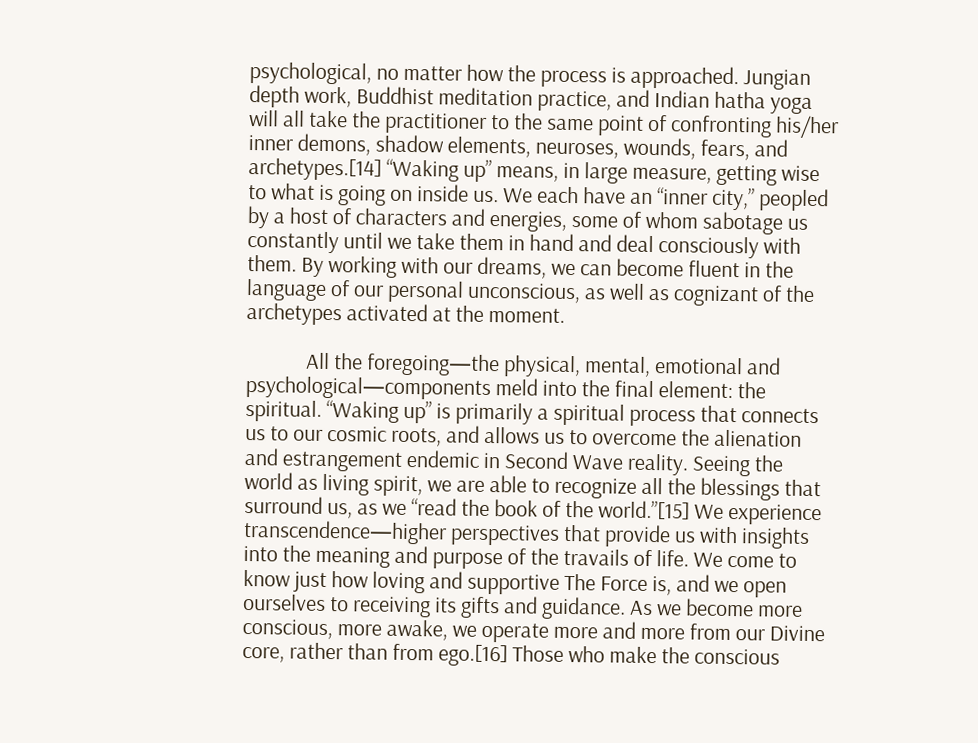psychological, no matter how the process is approached. Jungian depth work, Buddhist meditation practice, and Indian hatha yoga will all take the practitioner to the same point of confronting his/her inner demons, shadow elements, neuroses, wounds, fears, and archetypes.[14] “Waking up” means, in large measure, getting wise to what is going on inside us. We each have an “inner city,” peopled by a host of characters and energies, some of whom sabotage us constantly until we take them in hand and deal consciously with them. By working with our dreams, we can become fluent in the language of our personal unconscious, as well as cognizant of the archetypes activated at the moment.

            All the foregoing—the physical, mental, emotional and psychological—components meld into the final element: the spiritual. “Waking up” is primarily a spiritual process that connects us to our cosmic roots, and allows us to overcome the alienation and estrangement endemic in Second Wave reality. Seeing the world as living spirit, we are able to recognize all the blessings that surround us, as we “read the book of the world.”[15] We experience transcendence—higher perspectives that provide us with insights into the meaning and purpose of the travails of life. We come to know just how loving and supportive The Force is, and we open ourselves to receiving its gifts and guidance. As we become more conscious, more awake, we operate more and more from our Divine core, rather than from ego.[16] Those who make the conscious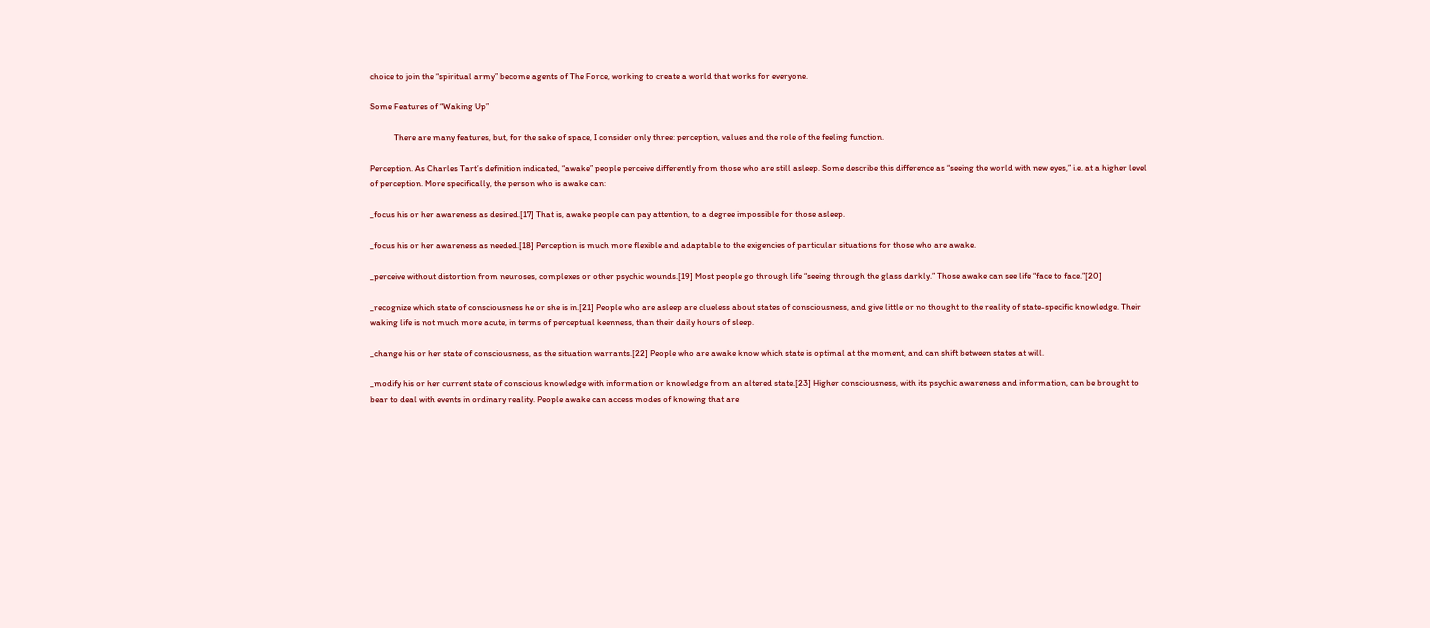choice to join the “spiritual army” become agents of The Force, working to create a world that works for everyone.

Some Features of “Waking Up”

            There are many features, but, for the sake of space, I consider only three: perception, values and the role of the feeling function.

Perception. As Charles Tart’s definition indicated, “awake” people perceive differently from those who are still asleep. Some describe this difference as “seeing the world with new eyes,” i.e. at a higher level of perception. More specifically, the person who is awake can:

_focus his or her awareness as desired.[17] That is, awake people can pay attention, to a degree impossible for those asleep.

_focus his or her awareness as needed.[18] Perception is much more flexible and adaptable to the exigencies of particular situations for those who are awake.

_perceive without distortion from neuroses, complexes or other psychic wounds.[19] Most people go through life “seeing through the glass darkly.” Those awake can see life “face to face.”[20]

_recognize which state of consciousness he or she is in.[21] People who are asleep are clueless about states of consciousness, and give little or no thought to the reality of state-specific knowledge. Their waking life is not much more acute, in terms of perceptual keenness, than their daily hours of sleep.

_change his or her state of consciousness, as the situation warrants.[22] People who are awake know which state is optimal at the moment, and can shift between states at will.

_modify his or her current state of conscious knowledge with information or knowledge from an altered state.[23] Higher consciousness, with its psychic awareness and information, can be brought to bear to deal with events in ordinary reality. People awake can access modes of knowing that are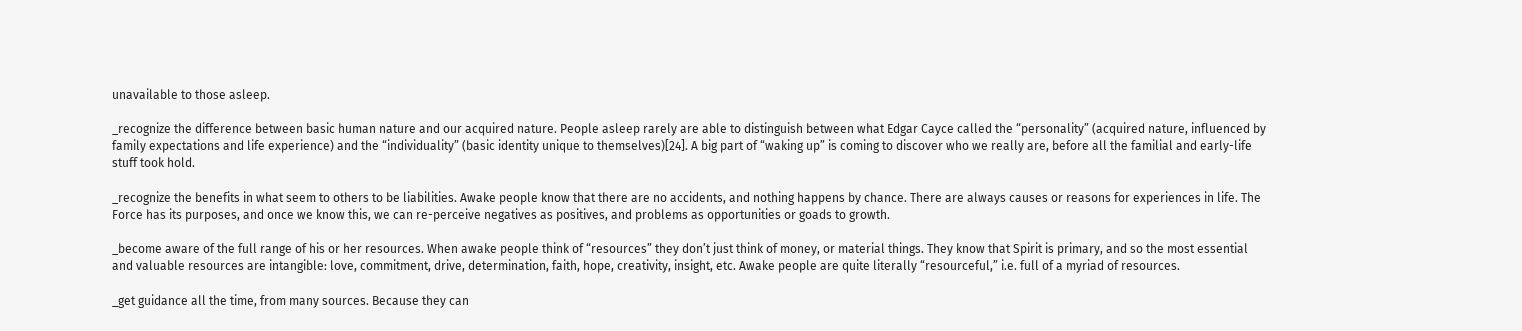unavailable to those asleep.

_recognize the difference between basic human nature and our acquired nature. People asleep rarely are able to distinguish between what Edgar Cayce called the “personality” (acquired nature, influenced by family expectations and life experience) and the “individuality” (basic identity unique to themselves)[24]. A big part of “waking up” is coming to discover who we really are, before all the familial and early-life stuff took hold.

_recognize the benefits in what seem to others to be liabilities. Awake people know that there are no accidents, and nothing happens by chance. There are always causes or reasons for experiences in life. The Force has its purposes, and once we know this, we can re-perceive negatives as positives, and problems as opportunities or goads to growth.

_become aware of the full range of his or her resources. When awake people think of “resources” they don’t just think of money, or material things. They know that Spirit is primary, and so the most essential and valuable resources are intangible: love, commitment, drive, determination, faith, hope, creativity, insight, etc. Awake people are quite literally “resourceful,” i.e. full of a myriad of resources.

_get guidance all the time, from many sources. Because they can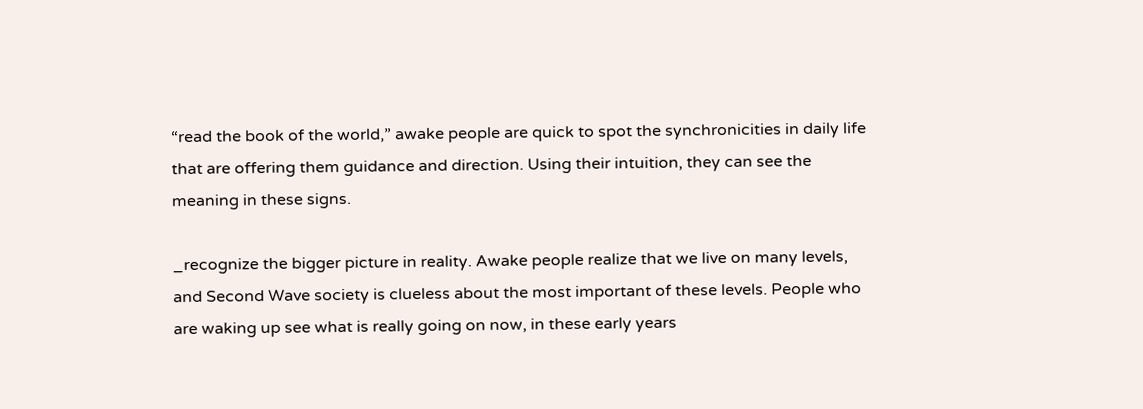“read the book of the world,” awake people are quick to spot the synchronicities in daily life that are offering them guidance and direction. Using their intuition, they can see the meaning in these signs.

_recognize the bigger picture in reality. Awake people realize that we live on many levels, and Second Wave society is clueless about the most important of these levels. People who are waking up see what is really going on now, in these early years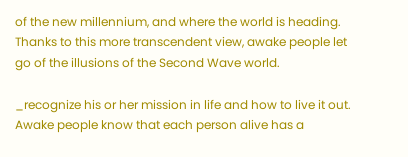of the new millennium, and where the world is heading. Thanks to this more transcendent view, awake people let go of the illusions of the Second Wave world.

_recognize his or her mission in life and how to live it out. Awake people know that each person alive has a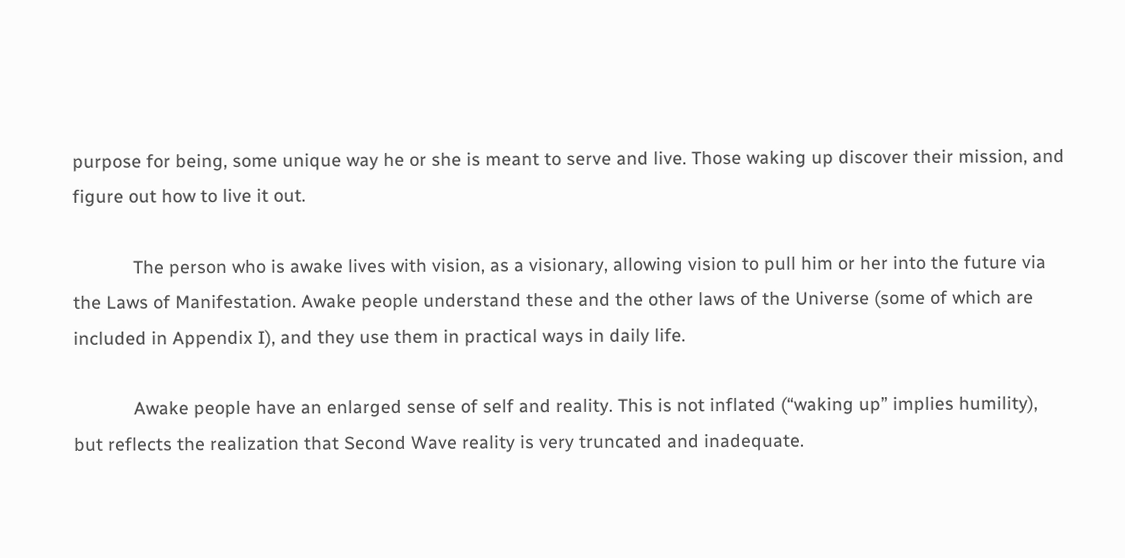purpose for being, some unique way he or she is meant to serve and live. Those waking up discover their mission, and figure out how to live it out.

            The person who is awake lives with vision, as a visionary, allowing vision to pull him or her into the future via the Laws of Manifestation. Awake people understand these and the other laws of the Universe (some of which are included in Appendix I), and they use them in practical ways in daily life.

            Awake people have an enlarged sense of self and reality. This is not inflated (“waking up” implies humility), but reflects the realization that Second Wave reality is very truncated and inadequate.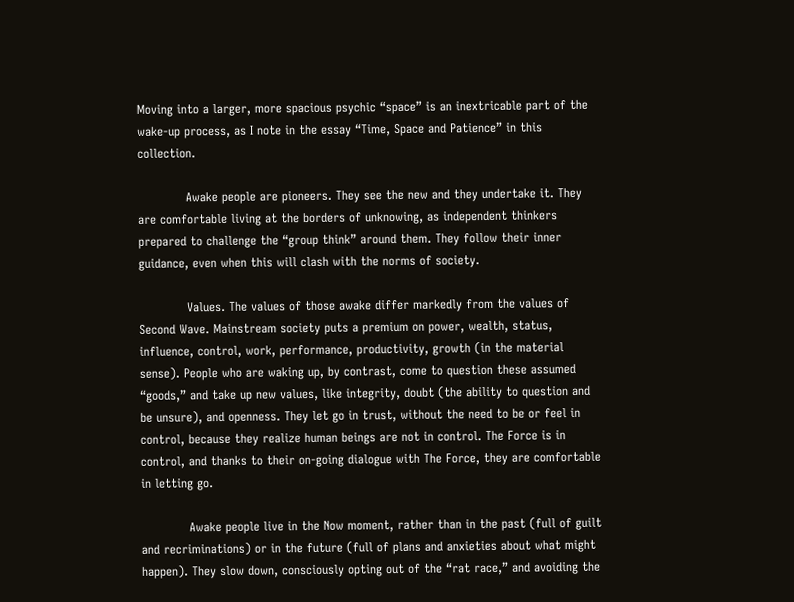Moving into a larger, more spacious psychic “space” is an inextricable part of the wake-up process, as I note in the essay “Time, Space and Patience” in this collection.

            Awake people are pioneers. They see the new and they undertake it. They are comfortable living at the borders of unknowing, as independent thinkers prepared to challenge the “group think” around them. They follow their inner guidance, even when this will clash with the norms of society.

            Values. The values of those awake differ markedly from the values of Second Wave. Mainstream society puts a premium on power, wealth, status, influence, control, work, performance, productivity, growth (in the material sense). People who are waking up, by contrast, come to question these assumed “goods,” and take up new values, like integrity, doubt (the ability to question and be unsure), and openness. They let go in trust, without the need to be or feel in control, because they realize human beings are not in control. The Force is in control, and thanks to their on-going dialogue with The Force, they are comfortable in letting go.

            Awake people live in the Now moment, rather than in the past (full of guilt and recriminations) or in the future (full of plans and anxieties about what might happen). They slow down, consciously opting out of the “rat race,” and avoiding the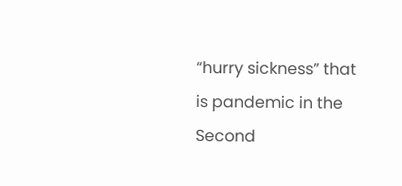“hurry sickness” that is pandemic in the Second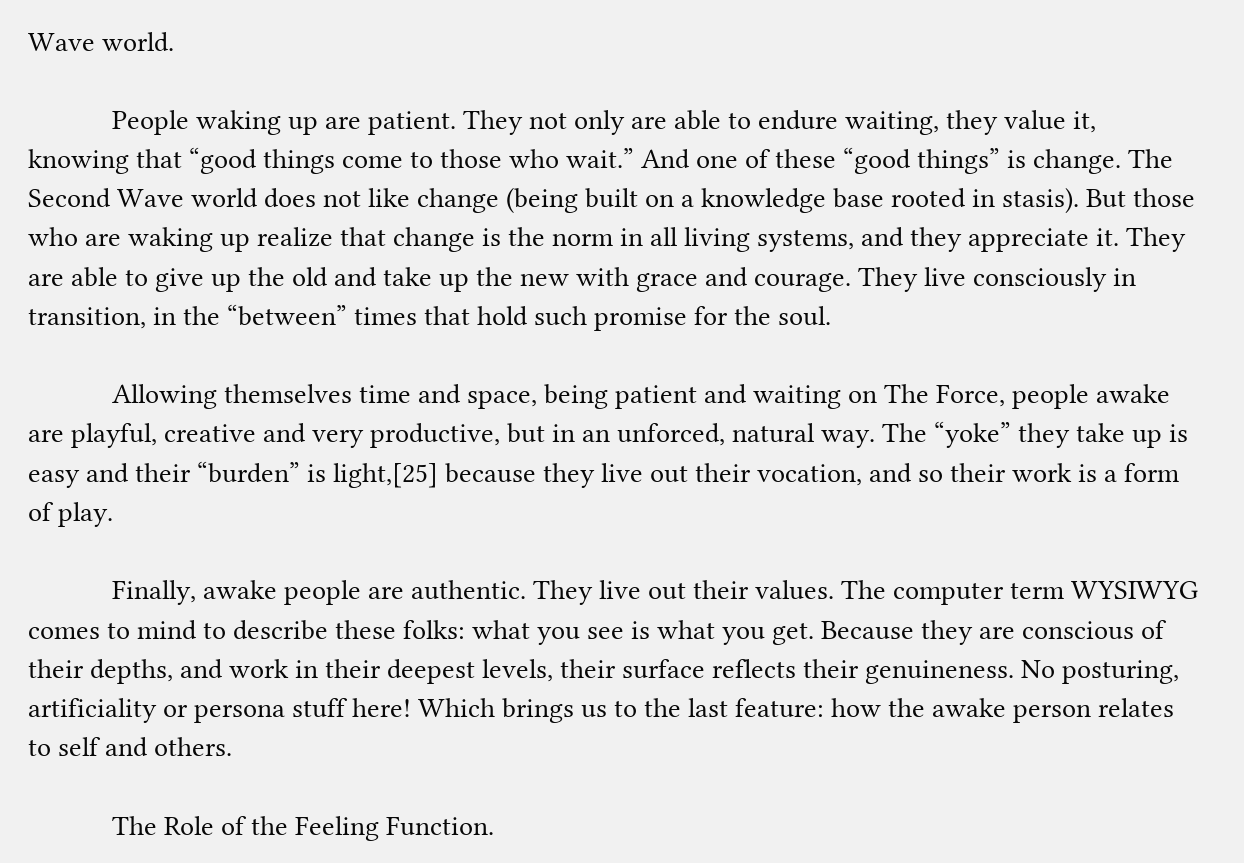Wave world.

            People waking up are patient. They not only are able to endure waiting, they value it, knowing that “good things come to those who wait.” And one of these “good things” is change. The Second Wave world does not like change (being built on a knowledge base rooted in stasis). But those who are waking up realize that change is the norm in all living systems, and they appreciate it. They are able to give up the old and take up the new with grace and courage. They live consciously in transition, in the “between” times that hold such promise for the soul.

            Allowing themselves time and space, being patient and waiting on The Force, people awake are playful, creative and very productive, but in an unforced, natural way. The “yoke” they take up is easy and their “burden” is light,[25] because they live out their vocation, and so their work is a form of play.

            Finally, awake people are authentic. They live out their values. The computer term WYSIWYG comes to mind to describe these folks: what you see is what you get. Because they are conscious of their depths, and work in their deepest levels, their surface reflects their genuineness. No posturing, artificiality or persona stuff here! Which brings us to the last feature: how the awake person relates to self and others.

            The Role of the Feeling Function.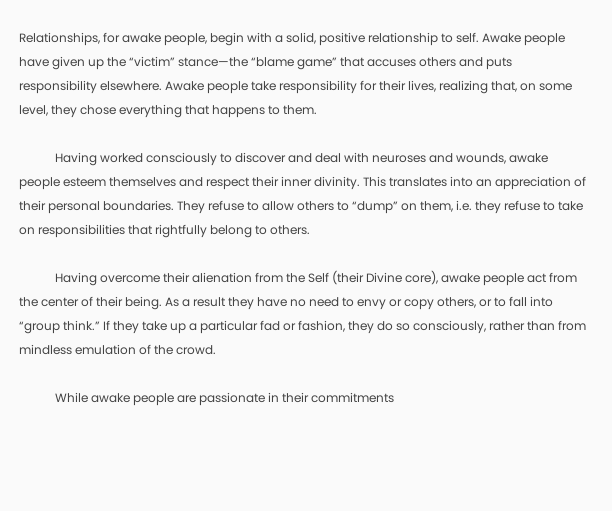Relationships, for awake people, begin with a solid, positive relationship to self. Awake people have given up the “victim” stance—the “blame game” that accuses others and puts responsibility elsewhere. Awake people take responsibility for their lives, realizing that, on some level, they chose everything that happens to them.

            Having worked consciously to discover and deal with neuroses and wounds, awake people esteem themselves and respect their inner divinity. This translates into an appreciation of their personal boundaries. They refuse to allow others to “dump” on them, i.e. they refuse to take on responsibilities that rightfully belong to others.

            Having overcome their alienation from the Self (their Divine core), awake people act from the center of their being. As a result they have no need to envy or copy others, or to fall into “group think.” If they take up a particular fad or fashion, they do so consciously, rather than from mindless emulation of the crowd.

            While awake people are passionate in their commitments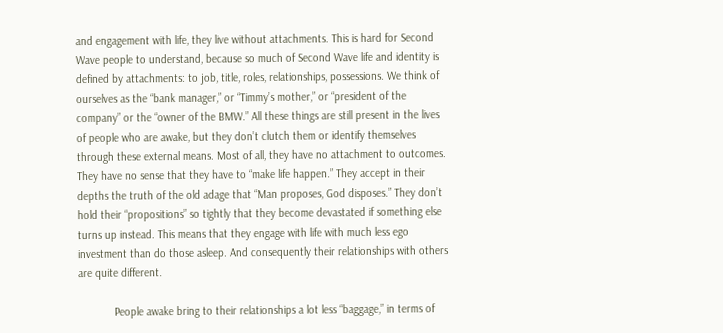and engagement with life, they live without attachments. This is hard for Second Wave people to understand, because so much of Second Wave life and identity is defined by attachments: to job, title, roles, relationships, possessions. We think of ourselves as the “bank manager,” or “Timmy’s mother,” or “president of the company” or the “owner of the BMW.” All these things are still present in the lives of people who are awake, but they don’t clutch them or identify themselves through these external means. Most of all, they have no attachment to outcomes. They have no sense that they have to “make life happen.” They accept in their depths the truth of the old adage that “Man proposes, God disposes.” They don’t hold their “propositions” so tightly that they become devastated if something else turns up instead. This means that they engage with life with much less ego investment than do those asleep. And consequently their relationships with others are quite different.

            People awake bring to their relationships a lot less “baggage,” in terms of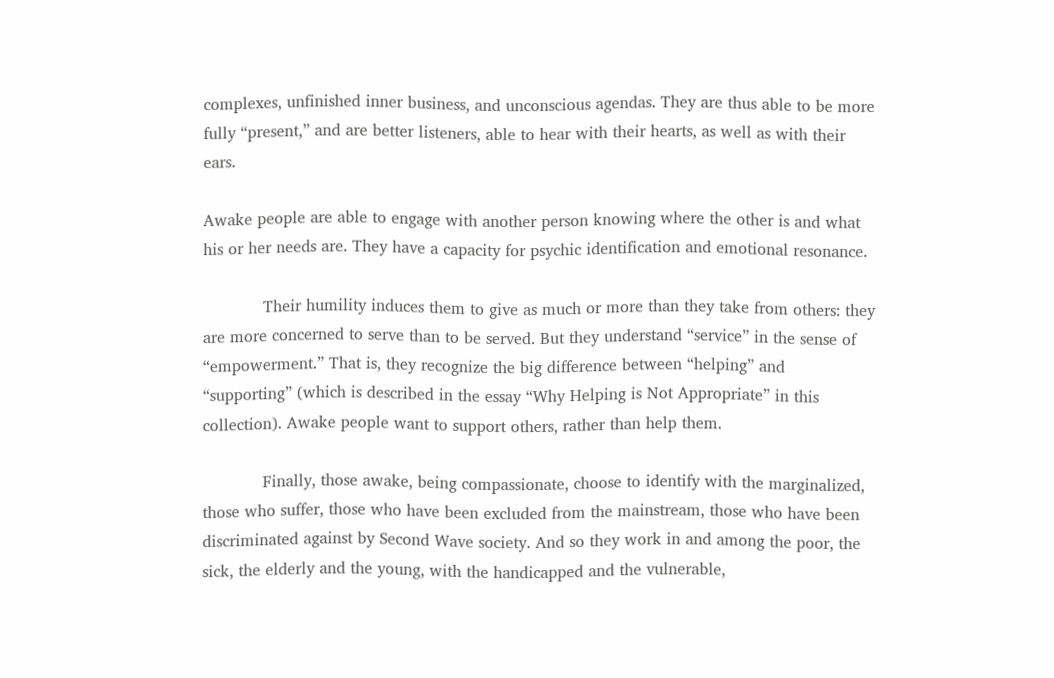complexes, unfinished inner business, and unconscious agendas. They are thus able to be more fully “present,” and are better listeners, able to hear with their hearts, as well as with their ears.

Awake people are able to engage with another person knowing where the other is and what his or her needs are. They have a capacity for psychic identification and emotional resonance.

            Their humility induces them to give as much or more than they take from others: they are more concerned to serve than to be served. But they understand “service” in the sense of “empowerment.” That is, they recognize the big difference between “helping” and “supporting” (which is described in the essay “Why Helping is Not Appropriate” in this collection). Awake people want to support others, rather than help them.

            Finally, those awake, being compassionate, choose to identify with the marginalized, those who suffer, those who have been excluded from the mainstream, those who have been discriminated against by Second Wave society. And so they work in and among the poor, the sick, the elderly and the young, with the handicapped and the vulnerable,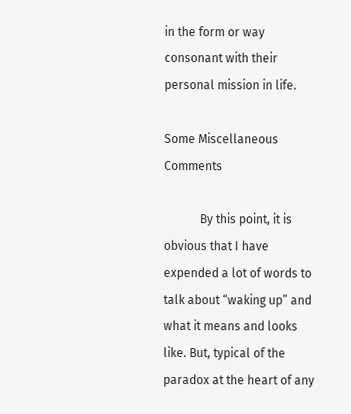in the form or way consonant with their personal mission in life.

Some Miscellaneous Comments

            By this point, it is obvious that I have expended a lot of words to talk about “waking up” and what it means and looks like. But, typical of the paradox at the heart of any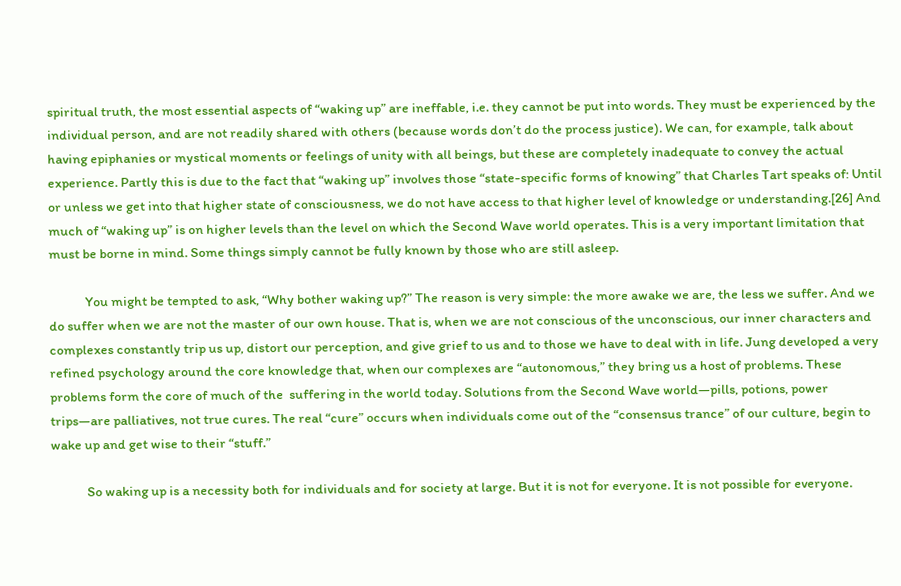spiritual truth, the most essential aspects of “waking up” are ineffable, i.e. they cannot be put into words. They must be experienced by the individual person, and are not readily shared with others (because words don’t do the process justice). We can, for example, talk about having epiphanies or mystical moments or feelings of unity with all beings, but these are completely inadequate to convey the actual experience. Partly this is due to the fact that “waking up” involves those “state-specific forms of knowing” that Charles Tart speaks of: Until or unless we get into that higher state of consciousness, we do not have access to that higher level of knowledge or understanding.[26] And much of “waking up” is on higher levels than the level on which the Second Wave world operates. This is a very important limitation that must be borne in mind. Some things simply cannot be fully known by those who are still asleep.

            You might be tempted to ask, “Why bother waking up?” The reason is very simple: the more awake we are, the less we suffer. And we do suffer when we are not the master of our own house. That is, when we are not conscious of the unconscious, our inner characters and complexes constantly trip us up, distort our perception, and give grief to us and to those we have to deal with in life. Jung developed a very refined psychology around the core knowledge that, when our complexes are “autonomous,” they bring us a host of problems. These problems form the core of much of the  suffering in the world today. Solutions from the Second Wave world—pills, potions, power trips—are palliatives, not true cures. The real “cure” occurs when individuals come out of the “consensus trance” of our culture, begin to wake up and get wise to their “stuff.”

            So waking up is a necessity both for individuals and for society at large. But it is not for everyone. It is not possible for everyone.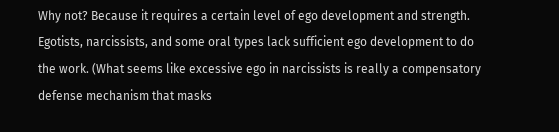Why not? Because it requires a certain level of ego development and strength. Egotists, narcissists, and some oral types lack sufficient ego development to do the work. (What seems like excessive ego in narcissists is really a compensatory defense mechanism that masks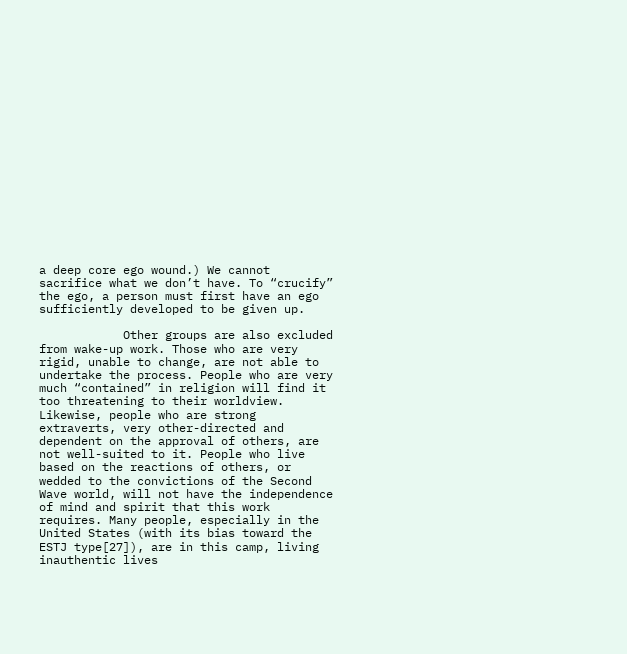a deep core ego wound.) We cannot sacrifice what we don’t have. To “crucify” the ego, a person must first have an ego sufficiently developed to be given up.

            Other groups are also excluded from wake-up work. Those who are very rigid, unable to change, are not able to undertake the process. People who are very much “contained” in religion will find it too threatening to their worldview. Likewise, people who are strong extraverts, very other-directed and dependent on the approval of others, are not well-suited to it. People who live based on the reactions of others, or wedded to the convictions of the Second Wave world, will not have the independence of mind and spirit that this work requires. Many people, especially in the United States (with its bias toward the ESTJ type[27]), are in this camp, living inauthentic lives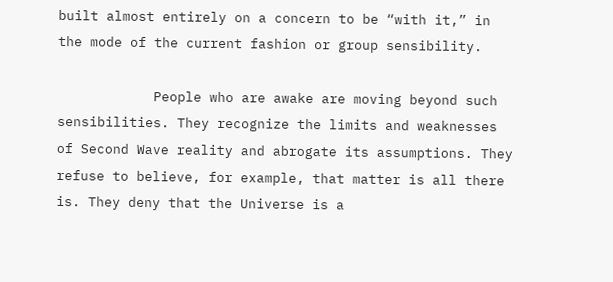built almost entirely on a concern to be “with it,” in the mode of the current fashion or group sensibility.

            People who are awake are moving beyond such sensibilities. They recognize the limits and weaknesses of Second Wave reality and abrogate its assumptions. They refuse to believe, for example, that matter is all there is. They deny that the Universe is a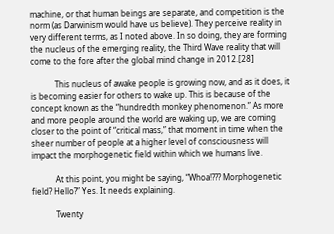machine, or that human beings are separate, and competition is the norm (as Darwinism would have us believe). They perceive reality in very different terms, as I noted above. In so doing, they are forming the nucleus of the emerging reality, the Third Wave reality that will come to the fore after the global mind change in 2012.[28]

            This nucleus of awake people is growing now, and as it does, it is becoming easier for others to wake up. This is because of the concept known as the “hundredth monkey phenomenon.” As more and more people around the world are waking up, we are coming closer to the point of “critical mass,” that moment in time when the sheer number of people at a higher level of consciousness will impact the morphogenetic field within which we humans live.

            At this point, you might be saying, “Whoa!??? Morphogenetic field? Hello?” Yes. It needs explaining.

            Twenty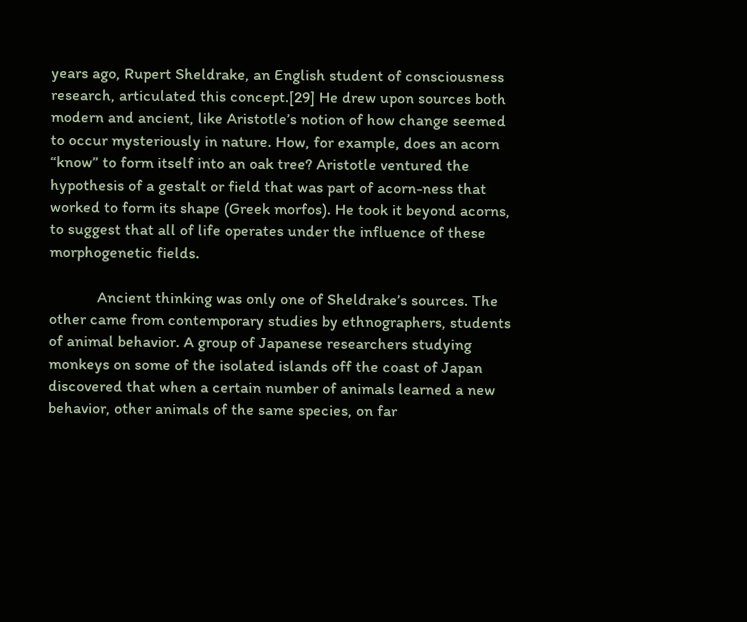years ago, Rupert Sheldrake, an English student of consciousness research, articulated this concept.[29] He drew upon sources both modern and ancient, like Aristotle’s notion of how change seemed to occur mysteriously in nature. How, for example, does an acorn “know” to form itself into an oak tree? Aristotle ventured the hypothesis of a gestalt or field that was part of acorn-ness that worked to form its shape (Greek morfos). He took it beyond acorns, to suggest that all of life operates under the influence of these morphogenetic fields.

            Ancient thinking was only one of Sheldrake’s sources. The other came from contemporary studies by ethnographers, students of animal behavior. A group of Japanese researchers studying monkeys on some of the isolated islands off the coast of Japan discovered that when a certain number of animals learned a new behavior, other animals of the same species, on far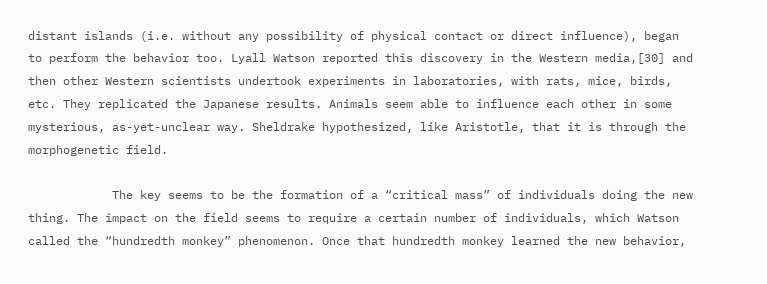distant islands (i.e. without any possibility of physical contact or direct influence), began to perform the behavior too. Lyall Watson reported this discovery in the Western media,[30] and then other Western scientists undertook experiments in laboratories, with rats, mice, birds, etc. They replicated the Japanese results. Animals seem able to influence each other in some mysterious, as-yet-unclear way. Sheldrake hypothesized, like Aristotle, that it is through the morphogenetic field.

            The key seems to be the formation of a “critical mass” of individuals doing the new thing. The impact on the field seems to require a certain number of individuals, which Watson called the “hundredth monkey” phenomenon. Once that hundredth monkey learned the new behavior,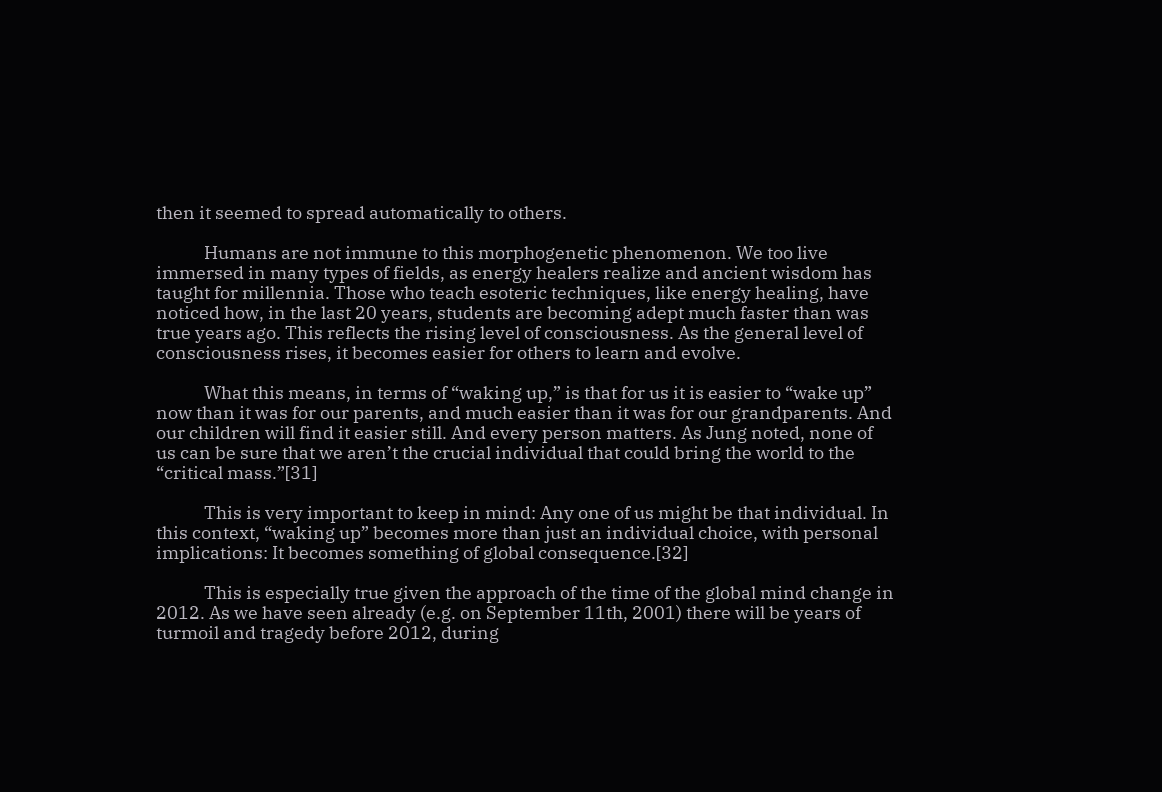then it seemed to spread automatically to others.

            Humans are not immune to this morphogenetic phenomenon. We too live immersed in many types of fields, as energy healers realize and ancient wisdom has taught for millennia. Those who teach esoteric techniques, like energy healing, have noticed how, in the last 20 years, students are becoming adept much faster than was true years ago. This reflects the rising level of consciousness. As the general level of consciousness rises, it becomes easier for others to learn and evolve.

            What this means, in terms of “waking up,” is that for us it is easier to “wake up” now than it was for our parents, and much easier than it was for our grandparents. And our children will find it easier still. And every person matters. As Jung noted, none of us can be sure that we aren’t the crucial individual that could bring the world to the “critical mass.”[31]

            This is very important to keep in mind: Any one of us might be that individual. In this context, “waking up” becomes more than just an individual choice, with personal implications: It becomes something of global consequence.[32]

            This is especially true given the approach of the time of the global mind change in 2012. As we have seen already (e.g. on September 11th, 2001) there will be years of turmoil and tragedy before 2012, during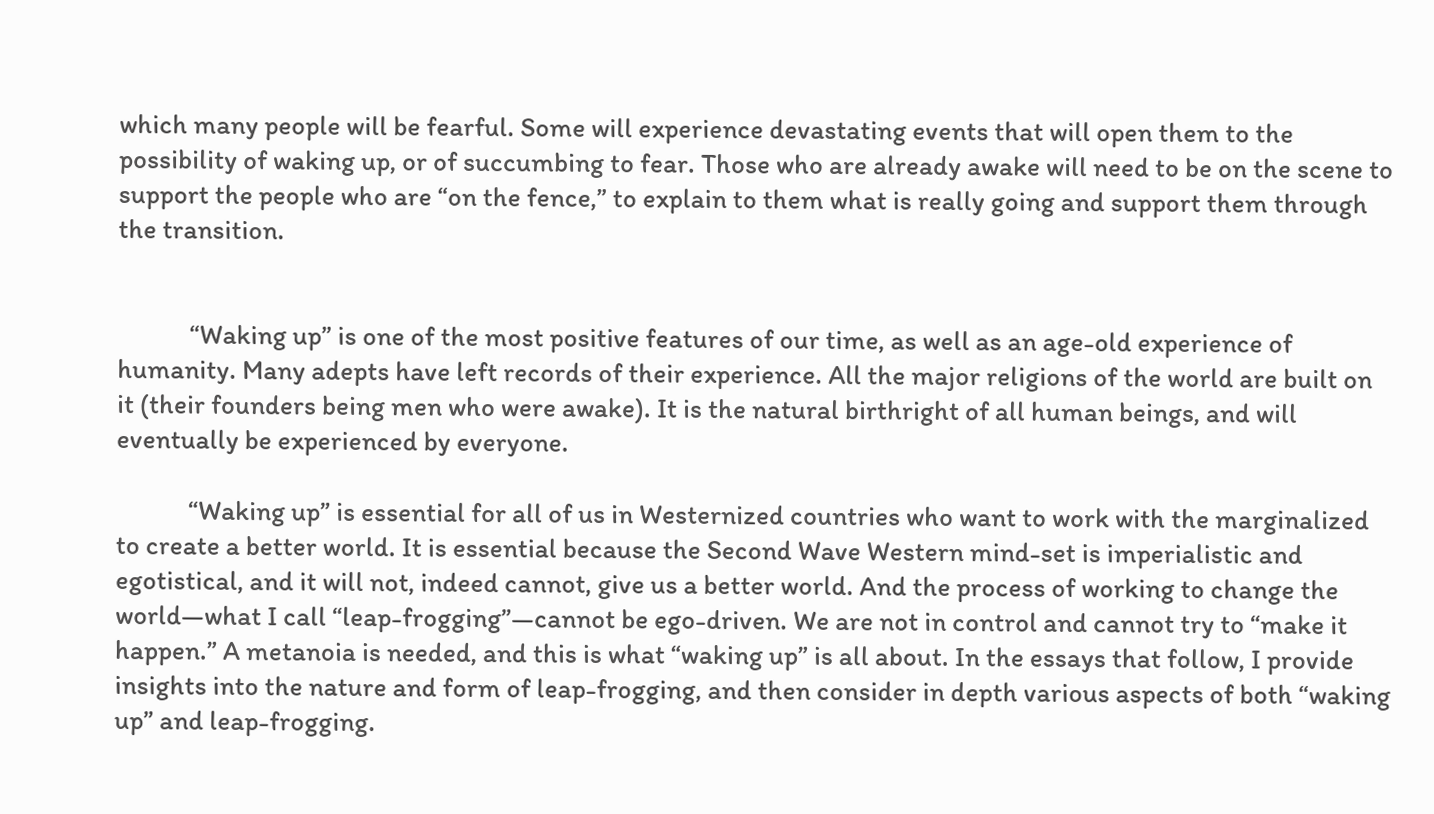which many people will be fearful. Some will experience devastating events that will open them to the possibility of waking up, or of succumbing to fear. Those who are already awake will need to be on the scene to support the people who are “on the fence,” to explain to them what is really going and support them through the transition.


            “Waking up” is one of the most positive features of our time, as well as an age-old experience of humanity. Many adepts have left records of their experience. All the major religions of the world are built on it (their founders being men who were awake). It is the natural birthright of all human beings, and will eventually be experienced by everyone.

            “Waking up” is essential for all of us in Westernized countries who want to work with the marginalized to create a better world. It is essential because the Second Wave Western mind-set is imperialistic and egotistical, and it will not, indeed cannot, give us a better world. And the process of working to change the world—what I call “leap-frogging”—cannot be ego-driven. We are not in control and cannot try to “make it happen.” A metanoia is needed, and this is what “waking up” is all about. In the essays that follow, I provide insights into the nature and form of leap-frogging, and then consider in depth various aspects of both “waking up” and leap-frogging.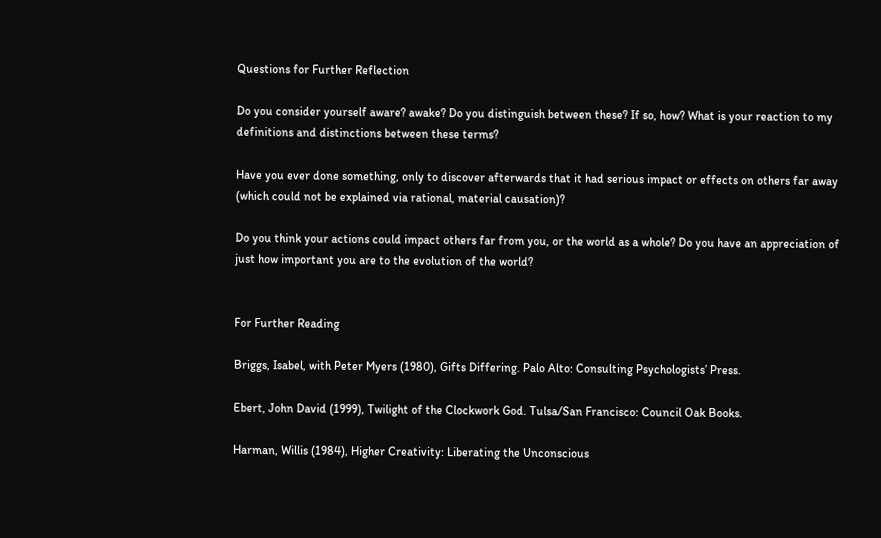Questions for Further Reflection

Do you consider yourself aware? awake? Do you distinguish between these? If so, how? What is your reaction to my definitions and distinctions between these terms?

Have you ever done something, only to discover afterwards that it had serious impact or effects on others far away (which could not be explained via rational, material causation)?

Do you think your actions could impact others far from you, or the world as a whole? Do you have an appreciation of just how important you are to the evolution of the world?


For Further Reading

Briggs, Isabel, with Peter Myers (1980), Gifts Differing. Palo Alto: Consulting Psychologists’ Press.

Ebert, John David (1999), Twilight of the Clockwork God. Tulsa/San Francisco: Council Oak Books.

Harman, Willis (1984), Higher Creativity: Liberating the Unconscious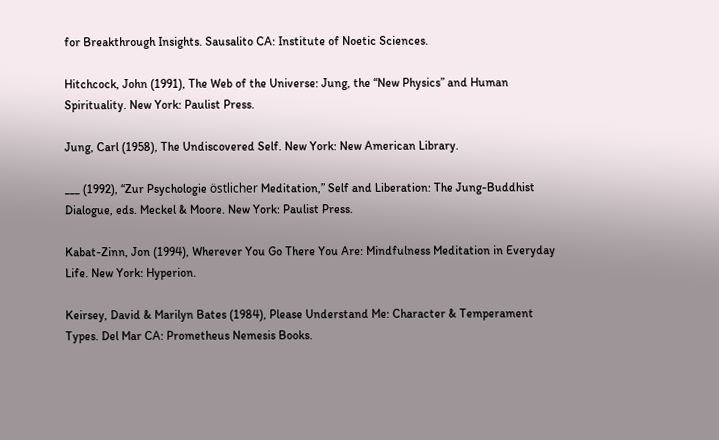for Breakthrough Insights. Sausalito CA: Institute of Noetic Sciences.

Hitchcock, John (1991), The Web of the Universe: Jung, the “New Physics” and Human Spirituality. New York: Paulist Press.

Jung, Carl (1958), The Undiscovered Self. New York: New American Library.

___ (1992), “Zur Psychologie östlicher Meditation,” Self and Liberation: The Jung-Buddhist Dialogue, eds. Meckel & Moore. New York: Paulist Press.

Kabat-Zinn, Jon (1994), Wherever You Go There You Are: Mindfulness Meditation in Everyday Life. New York: Hyperion.

Keirsey, David & Marilyn Bates (1984), Please Understand Me: Character & Temperament Types. Del Mar CA: Prometheus Nemesis Books.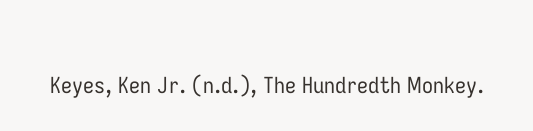Keyes, Ken Jr. (n.d.), The Hundredth Monkey.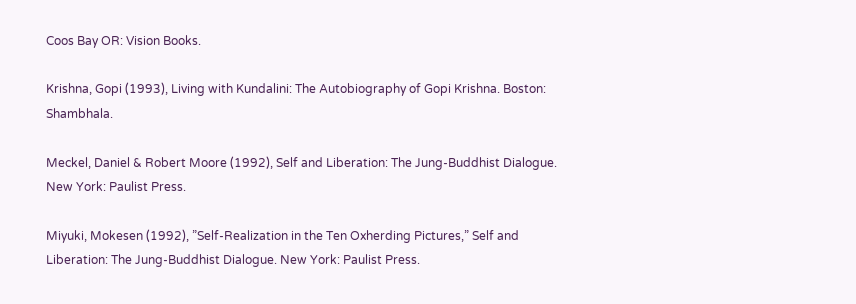Coos Bay OR: Vision Books.

Krishna, Gopi (1993), Living with Kundalini: The Autobiography of Gopi Krishna. Boston: Shambhala.

Meckel, Daniel & Robert Moore (1992), Self and Liberation: The Jung-Buddhist Dialogue. New York: Paulist Press.

Miyuki, Mokesen (1992), ”Self-Realization in the Ten Oxherding Pictures,” Self and Liberation: The Jung-Buddhist Dialogue. New York: Paulist Press.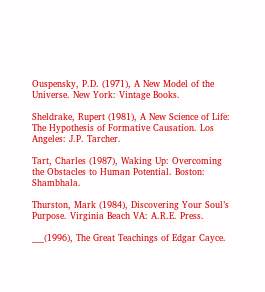Ouspensky, P.D. (1971), A New Model of the Universe. New York: Vintage Books.

Sheldrake, Rupert (1981), A New Science of Life: The Hypothesis of Formative Causation. Los Angeles: J.P. Tarcher.

Tart, Charles (1987), Waking Up: Overcoming the Obstacles to Human Potential. Boston: Shambhala.

Thurston, Mark (1984), Discovering Your Soul’s Purpose. Virginia Beach VA: A.R.E. Press.

___(1996), The Great Teachings of Edgar Cayce.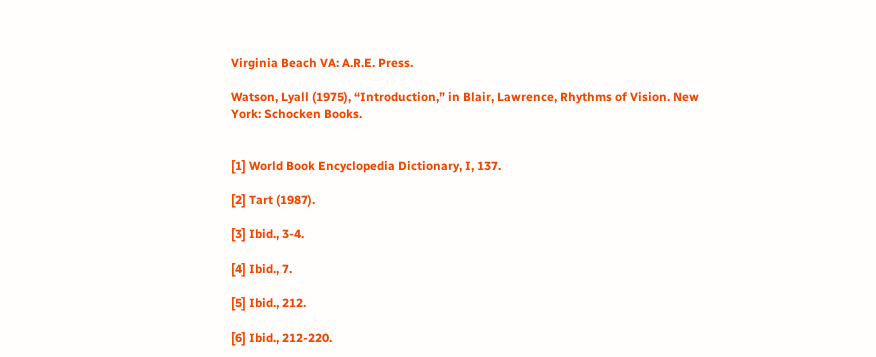Virginia Beach VA: A.R.E. Press.

Watson, Lyall (1975), “Introduction,” in Blair, Lawrence, Rhythms of Vision. New York: Schocken Books.


[1] World Book Encyclopedia Dictionary, I, 137.

[2] Tart (1987).

[3] Ibid., 3-4.

[4] Ibid., 7.

[5] Ibid., 212.

[6] Ibid., 212-220.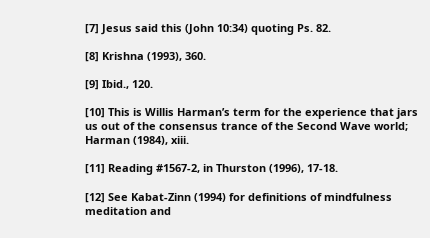[7] Jesus said this (John 10:34) quoting Ps. 82.

[8] Krishna (1993), 360.

[9] Ibid., 120.

[10] This is Willis Harman’s term for the experience that jars us out of the consensus trance of the Second Wave world; Harman (1984), xiii.

[11] Reading #1567-2, in Thurston (1996), 17-18.

[12] See Kabat-Zinn (1994) for definitions of mindfulness meditation and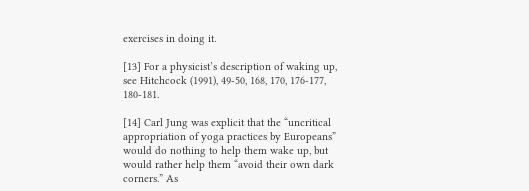exercises in doing it.

[13] For a physicist’s description of waking up, see Hitchcock (1991), 49-50, 168, 170, 176-177, 180-181.

[14] Carl Jung was explicit that the “uncritical appropriation of yoga practices by Europeans” would do nothing to help them wake up, but would rather help them “avoid their own dark corners.” As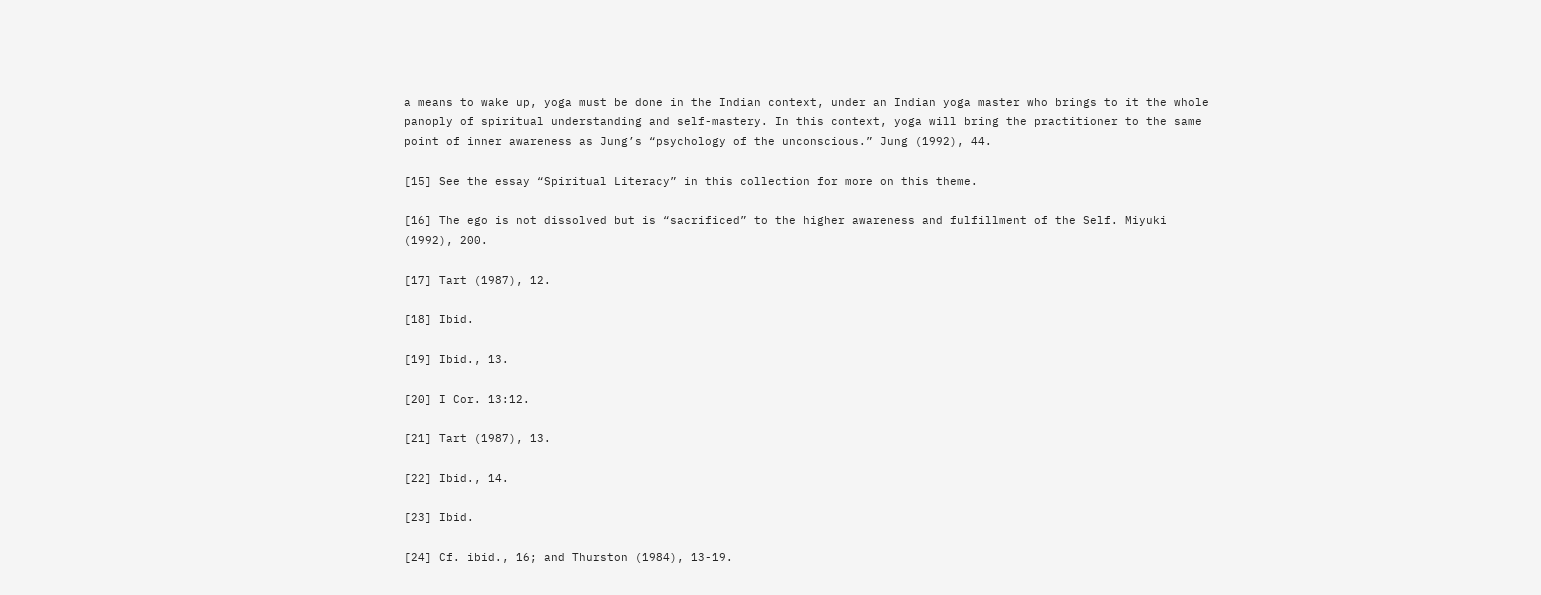a means to wake up, yoga must be done in the Indian context, under an Indian yoga master who brings to it the whole panoply of spiritual understanding and self-mastery. In this context, yoga will bring the practitioner to the same point of inner awareness as Jung’s “psychology of the unconscious.” Jung (1992), 44.

[15] See the essay “Spiritual Literacy” in this collection for more on this theme.

[16] The ego is not dissolved but is “sacrificed” to the higher awareness and fulfillment of the Self. Miyuki (1992), 200.

[17] Tart (1987), 12.

[18] Ibid.

[19] Ibid., 13.

[20] I Cor. 13:12.

[21] Tart (1987), 13.

[22] Ibid., 14.

[23] Ibid.

[24] Cf. ibid., 16; and Thurston (1984), 13-19.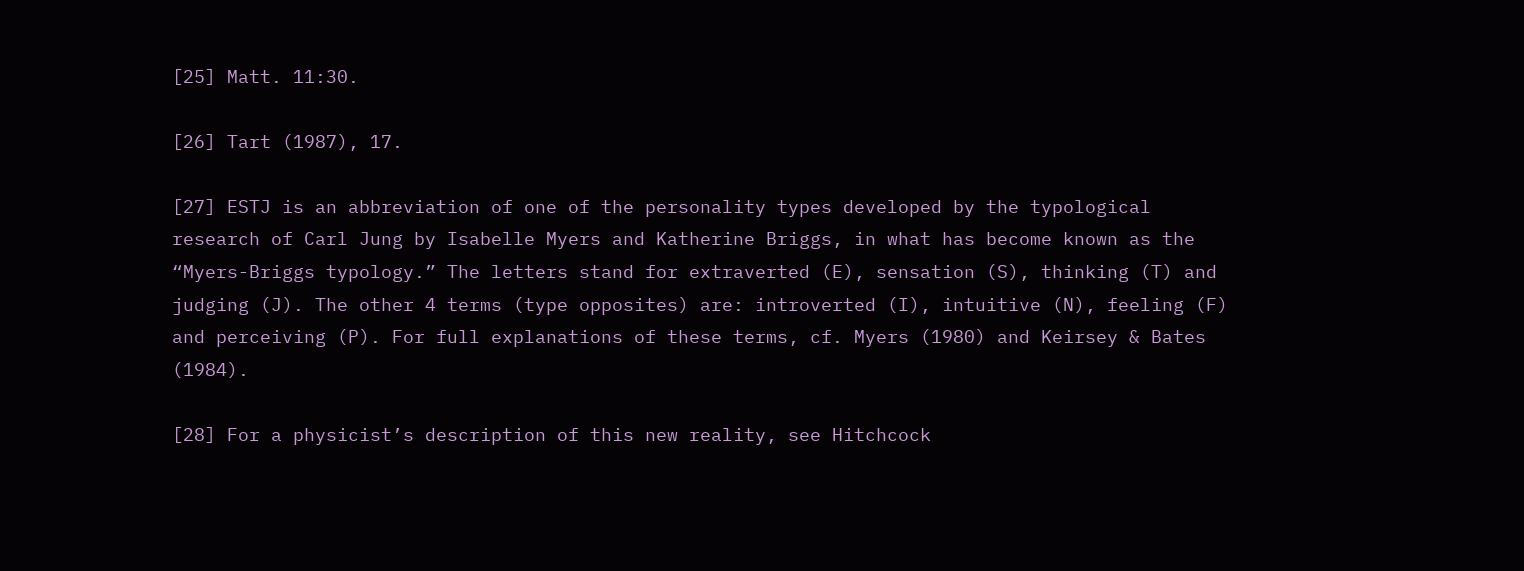[25] Matt. 11:30.

[26] Tart (1987), 17.

[27] ESTJ is an abbreviation of one of the personality types developed by the typological research of Carl Jung by Isabelle Myers and Katherine Briggs, in what has become known as the “Myers-Briggs typology.” The letters stand for extraverted (E), sensation (S), thinking (T) and judging (J). The other 4 terms (type opposites) are: introverted (I), intuitive (N), feeling (F) and perceiving (P). For full explanations of these terms, cf. Myers (1980) and Keirsey & Bates (1984).

[28] For a physicist’s description of this new reality, see Hitchcock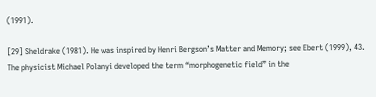(1991).

[29] Sheldrake (1981). He was inspired by Henri Bergson’s Matter and Memory; see Ebert (1999), 43. The physicist Michael Polanyi developed the term “morphogenetic field” in the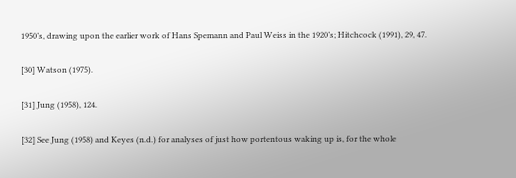1950’s, drawing upon the earlier work of Hans Spemann and Paul Weiss in the 1920’s; Hitchcock (1991), 29, 47.

[30] Watson (1975).

[31] Jung (1958), 124.

[32] See Jung (1958) and Keyes (n.d.) for analyses of just how portentous waking up is, for the whole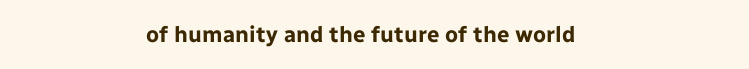of humanity and the future of the world